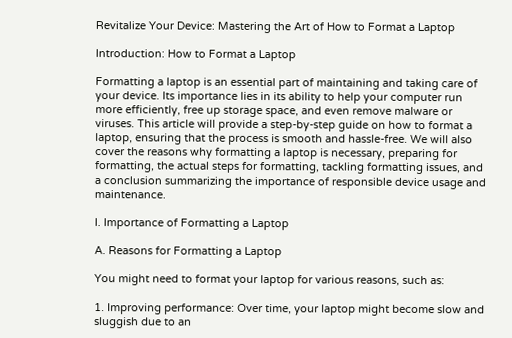Revitalize Your Device: Mastering the Art of How to Format a Laptop

Introduction: How to Format a Laptop

Formatting a laptop is an essential part of maintaining and taking care of your device. Its importance lies in its ability to help your computer run more efficiently, free up storage space, and even remove malware or viruses. This article will provide a step-by-step guide on how to format a laptop, ensuring that the process is smooth and hassle-free. We will also cover the reasons why formatting a laptop is necessary, preparing for formatting, the actual steps for formatting, tackling formatting issues, and a conclusion summarizing the importance of responsible device usage and maintenance.

I. Importance of Formatting a Laptop

A. Reasons for Formatting a Laptop

You might need to format your laptop for various reasons, such as:

1. Improving performance: Over time, your laptop might become slow and sluggish due to an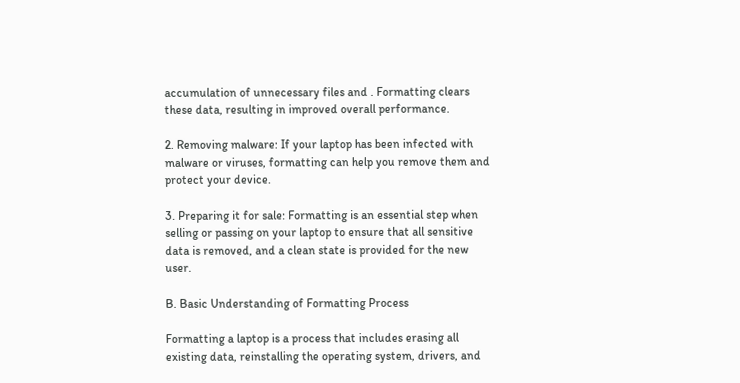accumulation of unnecessary files and . Formatting clears these data, resulting in improved overall performance.

2. Removing malware: If your laptop has been infected with malware or viruses, formatting can help you remove them and protect your device.

3. Preparing it for sale: Formatting is an essential step when selling or passing on your laptop to ensure that all sensitive data is removed, and a clean state is provided for the new user.

B. Basic Understanding of Formatting Process

Formatting a laptop is a process that includes erasing all existing data, reinstalling the operating system, drivers, and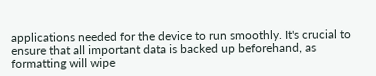applications needed for the device to run smoothly. It's crucial to ensure that all important data is backed up beforehand, as formatting will wipe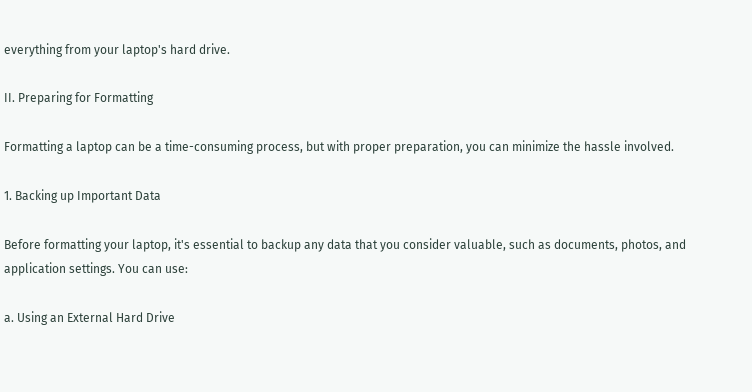everything from your laptop's hard drive.

II. Preparing for Formatting

Formatting a laptop can be a time-consuming process, but with proper preparation, you can minimize the hassle involved.

1. Backing up Important Data

Before formatting your laptop, it's essential to backup any data that you consider valuable, such as documents, photos, and application settings. You can use:

a. Using an External Hard Drive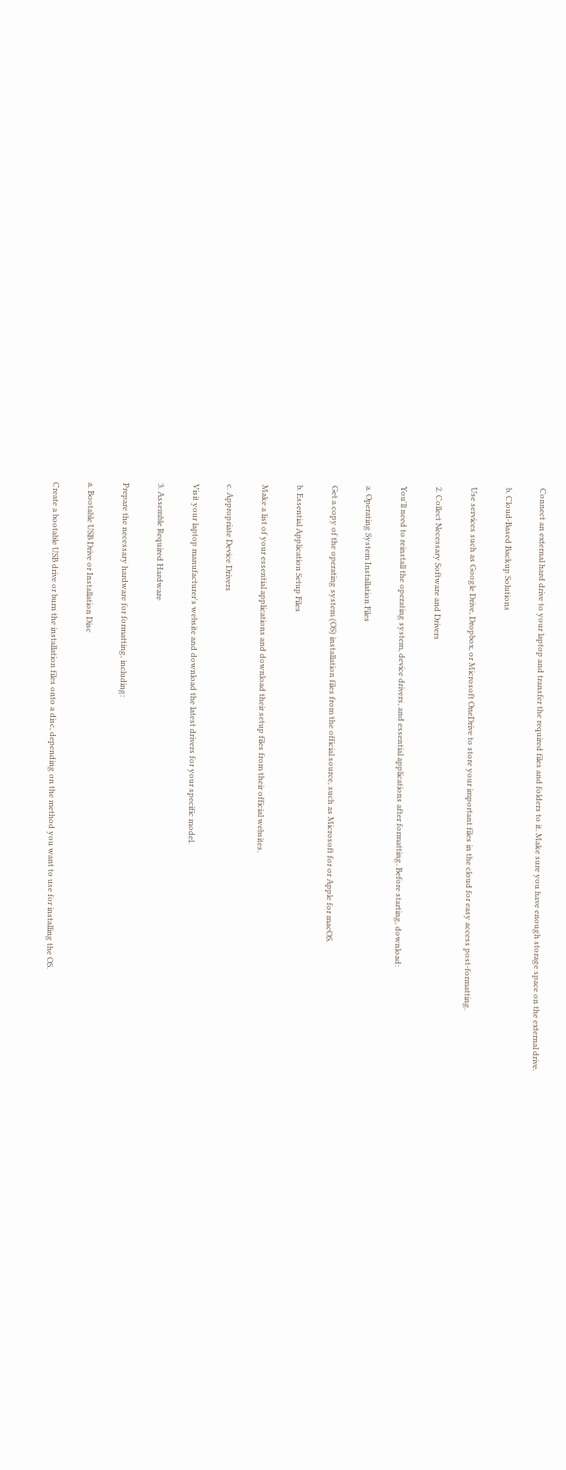Connect an external hard drive to your laptop and transfer the required files and folders to it. Make sure you have enough storage space on the external drive.

b. Cloud-Based Backup Solutions

Use services such as Google Drive, Dropbox, or Microsoft OneDrive to store your important files in the cloud for easy access post-formatting.

2. Collect Necessary Software and Drivers

You'll need to reinstall the operating system, device drivers, and essential applications after formatting. Before starting, download:

a. Operating System Installation Files

Get a copy of the operating system (OS) installation files from the official source, such as Microsoft for or Apple for macOS.

b. Essential Application Setup Files

Make a list of your essential applications and download their setup files from their official websites.

c. Appropriate Device Drivers

Visit your laptop manufacturer's website and download the latest drivers for your specific model.

3. Assemble Required Hardware

Prepare the necessary hardware for formatting, including:

a. Bootable USB Drive or Installation Disc

Create a bootable USB drive or burn the installation files onto a disc, depending on the method you want to use for installing the OS.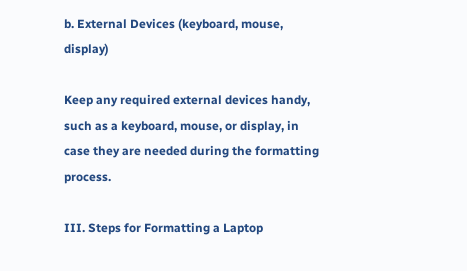b. External Devices (keyboard, mouse, display)

Keep any required external devices handy, such as a keyboard, mouse, or display, in case they are needed during the formatting process.

III. Steps for Formatting a Laptop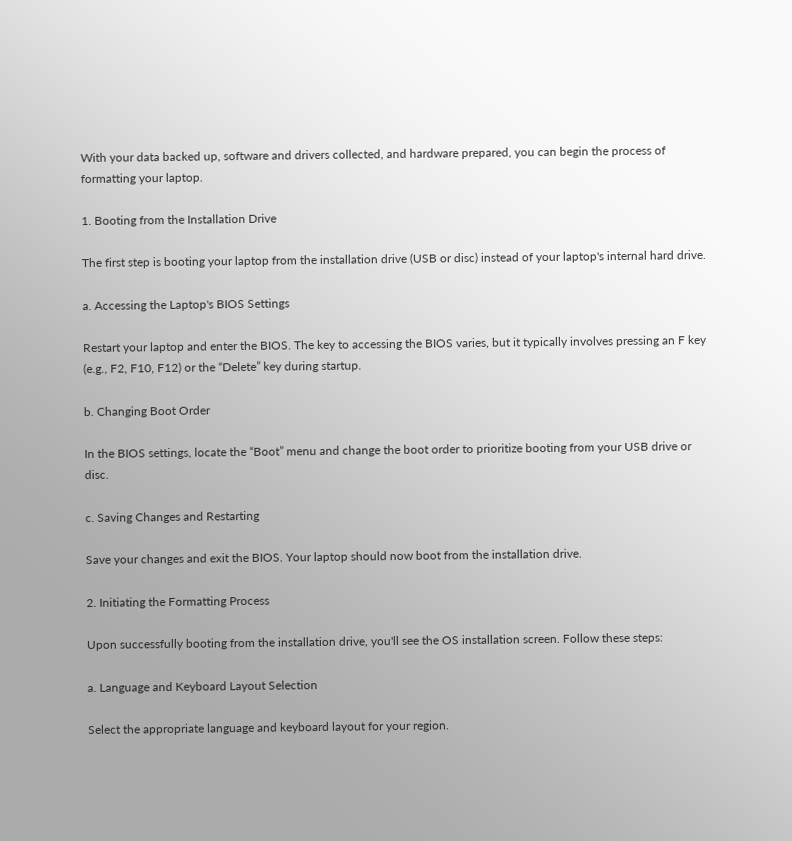With your data backed up, software and drivers collected, and hardware prepared, you can begin the process of formatting your laptop.

1. Booting from the Installation Drive

The first step is booting your laptop from the installation drive (USB or disc) instead of your laptop's internal hard drive.

a. Accessing the Laptop's BIOS Settings

Restart your laptop and enter the BIOS. The key to accessing the BIOS varies, but it typically involves pressing an F key (e.g., F2, F10, F12) or the “Delete” key during startup.

b. Changing Boot Order

In the BIOS settings, locate the “Boot” menu and change the boot order to prioritize booting from your USB drive or disc.

c. Saving Changes and Restarting

Save your changes and exit the BIOS. Your laptop should now boot from the installation drive.

2. Initiating the Formatting Process

Upon successfully booting from the installation drive, you'll see the OS installation screen. Follow these steps:

a. Language and Keyboard Layout Selection

Select the appropriate language and keyboard layout for your region.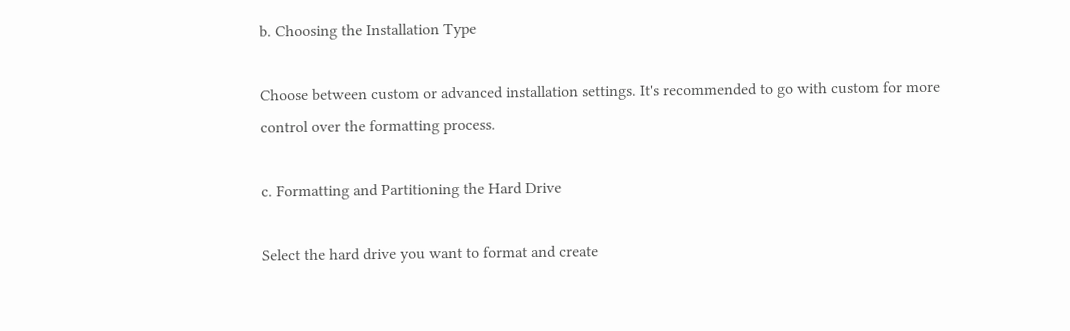b. Choosing the Installation Type

Choose between custom or advanced installation settings. It's recommended to go with custom for more control over the formatting process.

c. Formatting and Partitioning the Hard Drive

Select the hard drive you want to format and create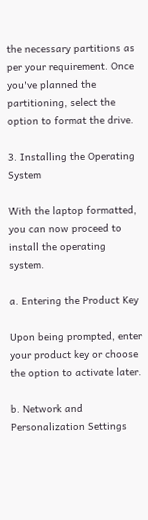the necessary partitions as per your requirement. Once you've planned the partitioning, select the option to format the drive.

3. Installing the Operating System

With the laptop formatted, you can now proceed to install the operating system.

a. Entering the Product Key

Upon being prompted, enter your product key or choose the option to activate later.

b. Network and Personalization Settings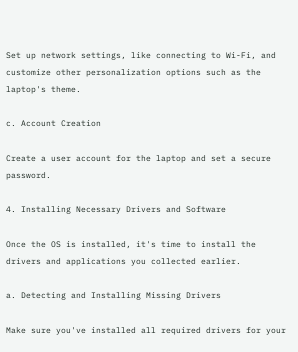Set up network settings, like connecting to Wi-Fi, and customize other personalization options such as the laptop's theme.

c. Account Creation

Create a user account for the laptop and set a secure password.

4. Installing Necessary Drivers and Software

Once the OS is installed, it's time to install the drivers and applications you collected earlier.

a. Detecting and Installing Missing Drivers

Make sure you've installed all required drivers for your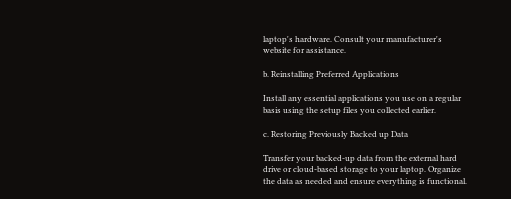laptop's hardware. Consult your manufacturer's website for assistance.

b. Reinstalling Preferred Applications

Install any essential applications you use on a regular basis using the setup files you collected earlier.

c. Restoring Previously Backed up Data

Transfer your backed-up data from the external hard drive or cloud-based storage to your laptop. Organize the data as needed and ensure everything is functional.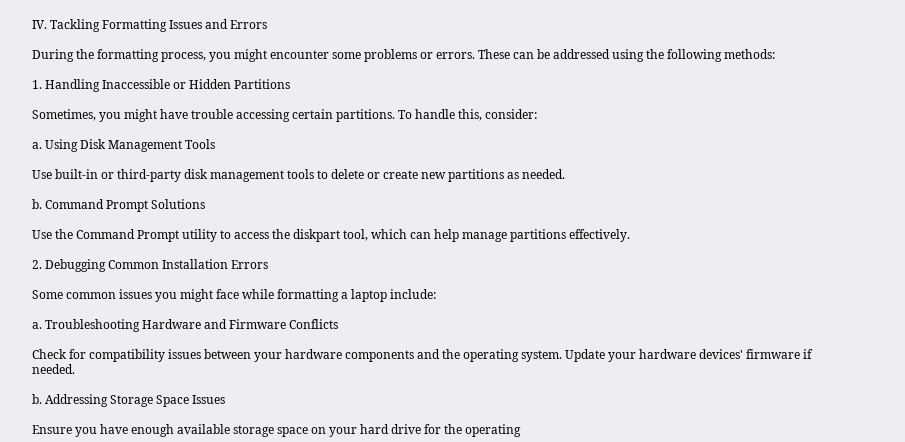IV. Tackling Formatting Issues and Errors

During the formatting process, you might encounter some problems or errors. These can be addressed using the following methods:

1. Handling Inaccessible or Hidden Partitions

Sometimes, you might have trouble accessing certain partitions. To handle this, consider:

a. Using Disk Management Tools

Use built-in or third-party disk management tools to delete or create new partitions as needed.

b. Command Prompt Solutions

Use the Command Prompt utility to access the diskpart tool, which can help manage partitions effectively.

2. Debugging Common Installation Errors

Some common issues you might face while formatting a laptop include:

a. Troubleshooting Hardware and Firmware Conflicts

Check for compatibility issues between your hardware components and the operating system. Update your hardware devices' firmware if needed.

b. Addressing Storage Space Issues

Ensure you have enough available storage space on your hard drive for the operating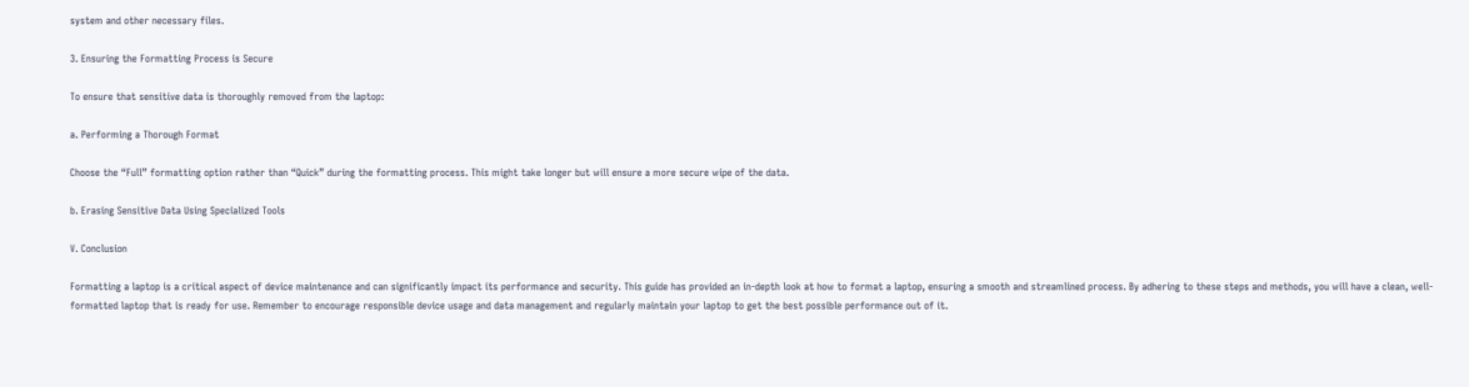system and other necessary files.

3. Ensuring the Formatting Process is Secure

To ensure that sensitive data is thoroughly removed from the laptop:

a. Performing a Thorough Format

Choose the “Full” formatting option rather than “Quick” during the formatting process. This might take longer but will ensure a more secure wipe of the data.

b. Erasing Sensitive Data Using Specialized Tools

V. Conclusion

Formatting a laptop is a critical aspect of device maintenance and can significantly impact its performance and security. This guide has provided an in-depth look at how to format a laptop, ensuring a smooth and streamlined process. By adhering to these steps and methods, you will have a clean, well-formatted laptop that is ready for use. Remember to encourage responsible device usage and data management and regularly maintain your laptop to get the best possible performance out of it.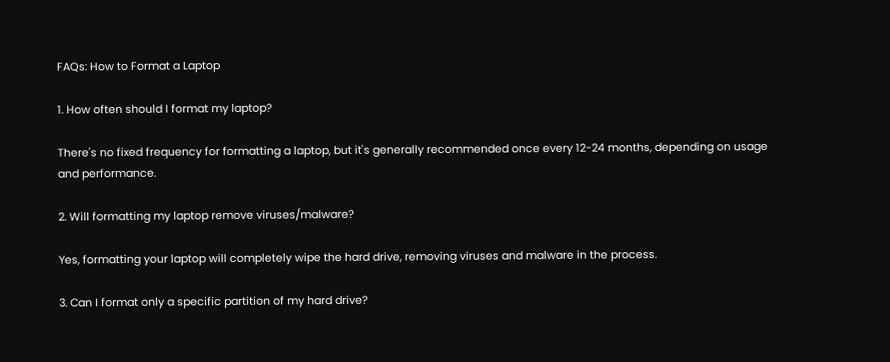FAQs: How to Format a Laptop

1. How often should I format my laptop?

There's no fixed frequency for formatting a laptop, but it's generally recommended once every 12-24 months, depending on usage and performance.

2. Will formatting my laptop remove viruses/malware?

Yes, formatting your laptop will completely wipe the hard drive, removing viruses and malware in the process.

3. Can I format only a specific partition of my hard drive?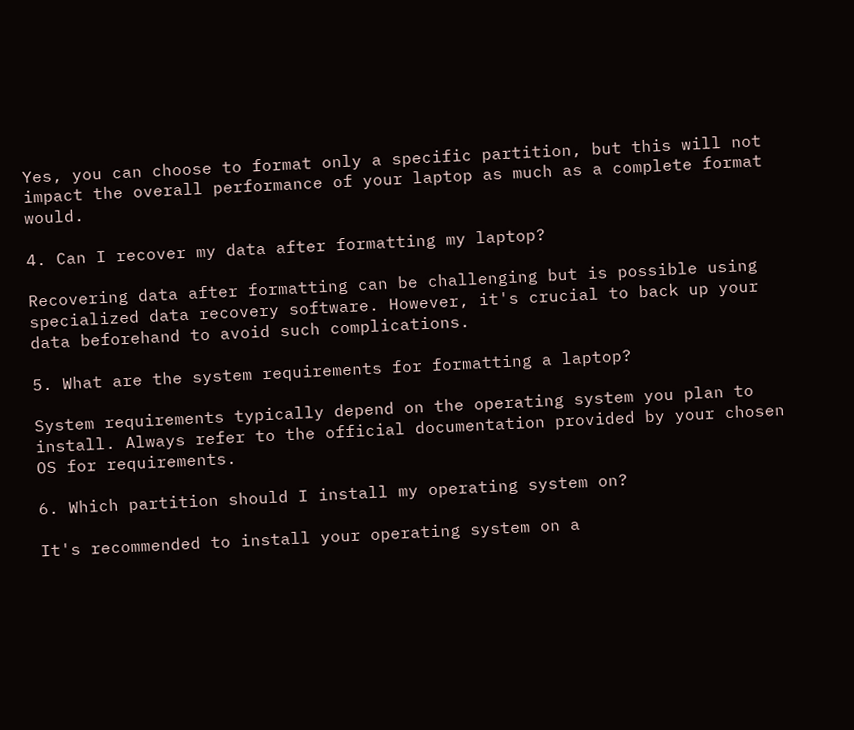Yes, you can choose to format only a specific partition, but this will not impact the overall performance of your laptop as much as a complete format would.

4. Can I recover my data after formatting my laptop?

Recovering data after formatting can be challenging but is possible using specialized data recovery software. However, it's crucial to back up your data beforehand to avoid such complications.

5. What are the system requirements for formatting a laptop?

System requirements typically depend on the operating system you plan to install. Always refer to the official documentation provided by your chosen OS for requirements.

6. Which partition should I install my operating system on?

It's recommended to install your operating system on a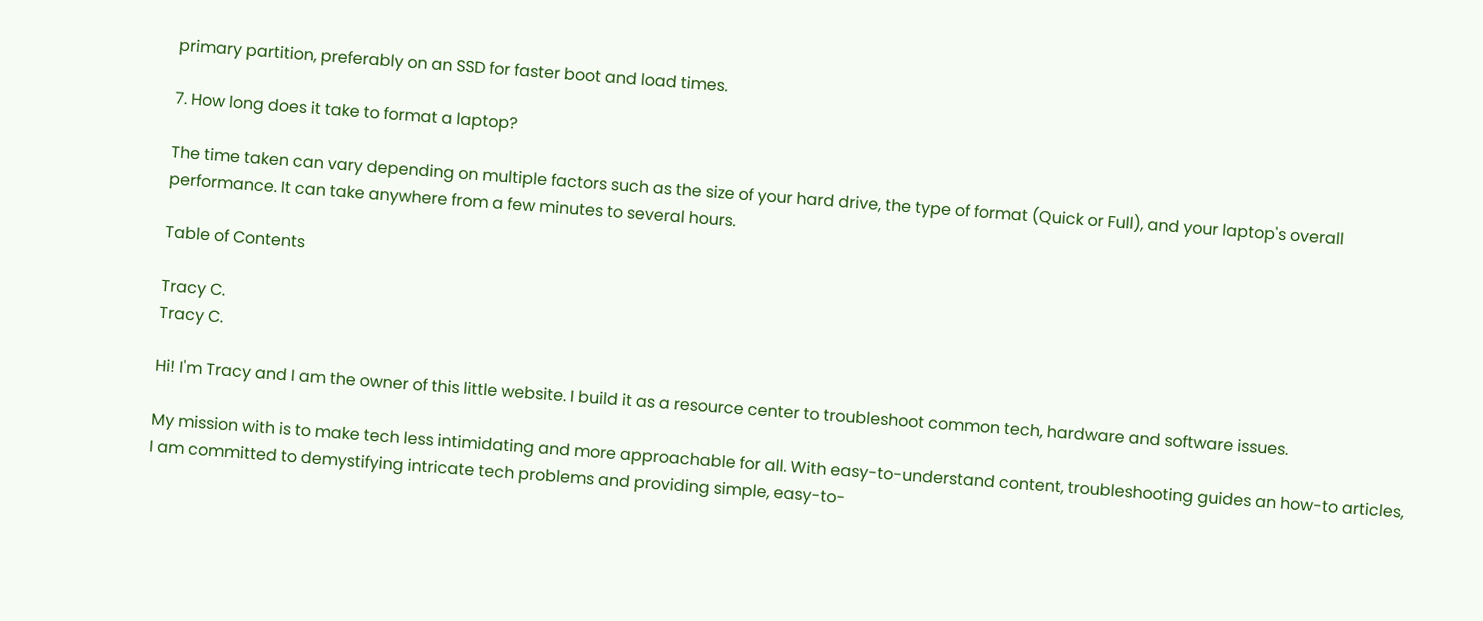primary partition, preferably on an SSD for faster boot and load times.

7. How long does it take to format a laptop?

The time taken can vary depending on multiple factors such as the size of your hard drive, the type of format (Quick or Full), and your laptop's overall performance. It can take anywhere from a few minutes to several hours.

Table of Contents

Tracy C.
Tracy C.

Hi! I'm Tracy and I am the owner of this little website. I build it as a resource center to troubleshoot common tech, hardware and software issues.

My mission with is to make tech less intimidating and more approachable for all. With easy-to-understand content, troubleshooting guides an how-to articles, I am committed to demystifying intricate tech problems and providing simple, easy-to-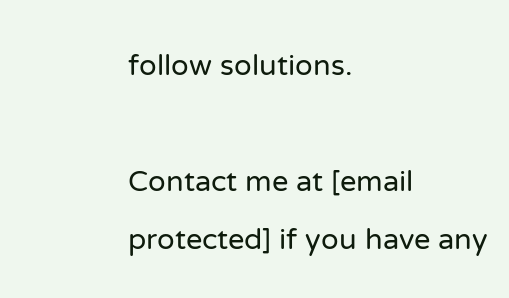follow solutions.

Contact me at [email protected] if you have any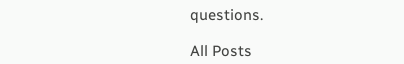questions.

All Posts